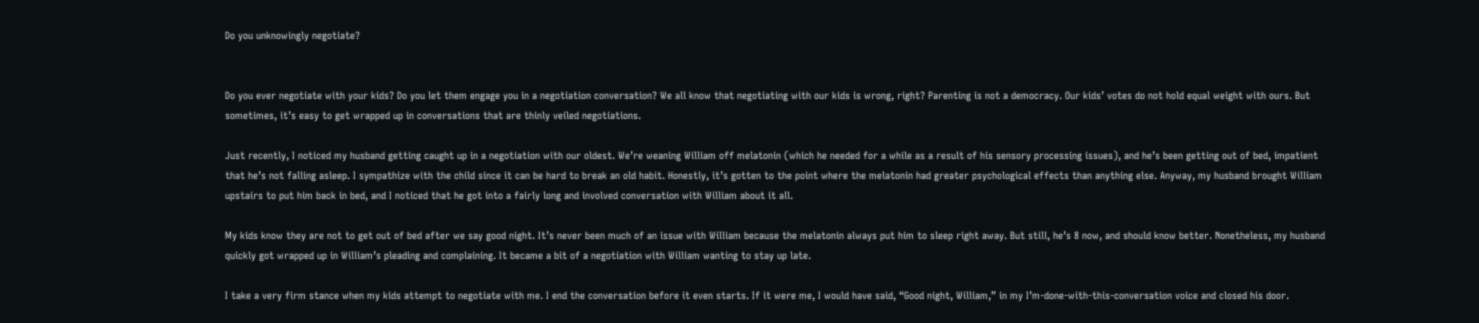Do you unknowingly negotiate?


Do you ever negotiate with your kids? Do you let them engage you in a negotiation conversation? We all know that negotiating with our kids is wrong, right? Parenting is not a democracy. Our kids’ votes do not hold equal weight with ours. But sometimes, it’s easy to get wrapped up in conversations that are thinly veiled negotiations.

Just recently, I noticed my husband getting caught up in a negotiation with our oldest. We’re weaning William off melatonin (which he needed for a while as a result of his sensory processing issues), and he’s been getting out of bed, impatient that he’s not falling asleep. I sympathize with the child since it can be hard to break an old habit. Honestly, it’s gotten to the point where the melatonin had greater psychological effects than anything else. Anyway, my husband brought William upstairs to put him back in bed, and I noticed that he got into a fairly long and involved conversation with William about it all.

My kids know they are not to get out of bed after we say good night. It’s never been much of an issue with William because the melatonin always put him to sleep right away. But still, he’s 8 now, and should know better. Nonetheless, my husband quickly got wrapped up in William’s pleading and complaining. It became a bit of a negotiation with William wanting to stay up late.

I take a very firm stance when my kids attempt to negotiate with me. I end the conversation before it even starts. If it were me, I would have said, “Good night, William,” in my I’m-done-with-this-conversation voice and closed his door.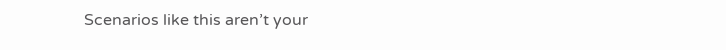Scenarios like this aren’t your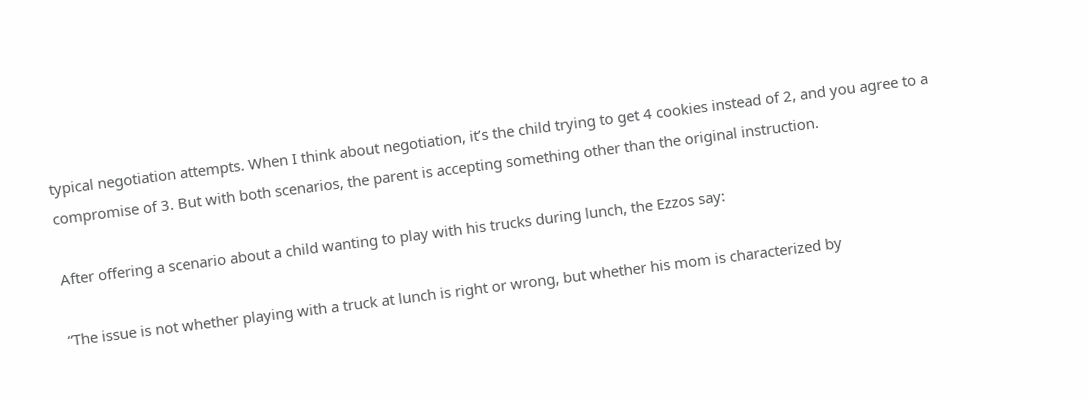typical negotiation attempts. When I think about negotiation, it’s the child trying to get 4 cookies instead of 2, and you agree to a compromise of 3. But with both scenarios, the parent is accepting something other than the original instruction.

After offering a scenario about a child wanting to play with his trucks during lunch, the Ezzos say:

“The issue is not whether playing with a truck at lunch is right or wrong, but whether his mom is characterized by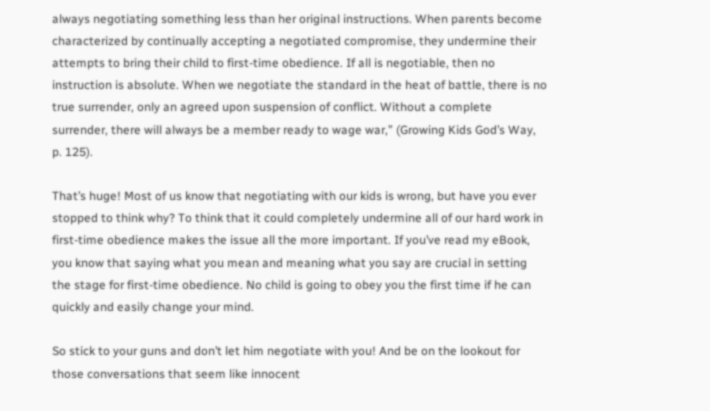always negotiating something less than her original instructions. When parents become characterized by continually accepting a negotiated compromise, they undermine their attempts to bring their child to first-time obedience. If all is negotiable, then no instruction is absolute. When we negotiate the standard in the heat of battle, there is no true surrender, only an agreed upon suspension of conflict. Without a complete surrender, there will always be a member ready to wage war,” (Growing Kids God’s Way, p. 125).

That’s huge! Most of us know that negotiating with our kids is wrong, but have you ever stopped to think why? To think that it could completely undermine all of our hard work in first-time obedience makes the issue all the more important. If you’ve read my eBook, you know that saying what you mean and meaning what you say are crucial in setting the stage for first-time obedience. No child is going to obey you the first time if he can quickly and easily change your mind.

So stick to your guns and don’t let him negotiate with you! And be on the lookout for those conversations that seem like innocent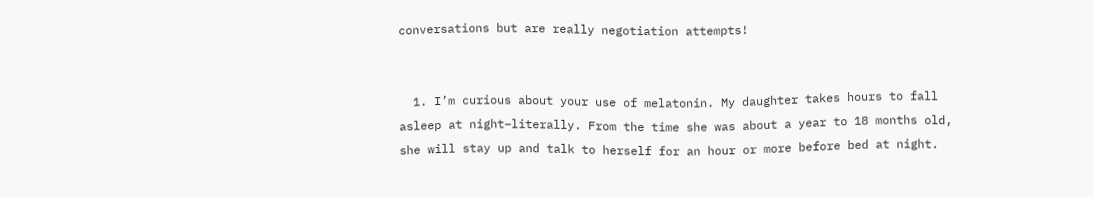conversations but are really negotiation attempts!


  1. I’m curious about your use of melatonin. My daughter takes hours to fall asleep at night–literally. From the time she was about a year to 18 months old, she will stay up and talk to herself for an hour or more before bed at night.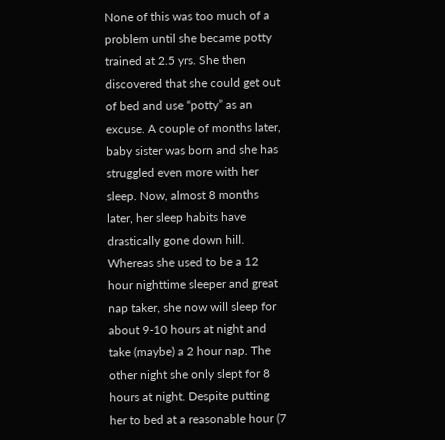None of this was too much of a problem until she became potty trained at 2.5 yrs. She then discovered that she could get out of bed and use “potty” as an excuse. A couple of months later, baby sister was born and she has struggled even more with her sleep. Now, almost 8 months later, her sleep habits have drastically gone down hill. Whereas she used to be a 12 hour nighttime sleeper and great nap taker, she now will sleep for about 9-10 hours at night and take (maybe) a 2 hour nap. The other night she only slept for 8 hours at night. Despite putting her to bed at a reasonable hour (7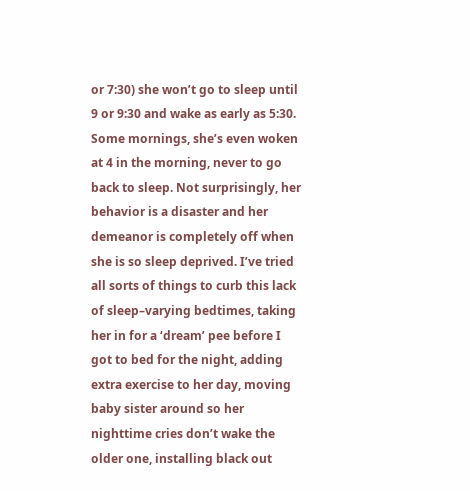or 7:30) she won’t go to sleep until 9 or 9:30 and wake as early as 5:30. Some mornings, she’s even woken at 4 in the morning, never to go back to sleep. Not surprisingly, her behavior is a disaster and her demeanor is completely off when she is so sleep deprived. I’ve tried all sorts of things to curb this lack of sleep–varying bedtimes, taking her in for a ‘dream’ pee before I got to bed for the night, adding extra exercise to her day, moving baby sister around so her nighttime cries don’t wake the older one, installing black out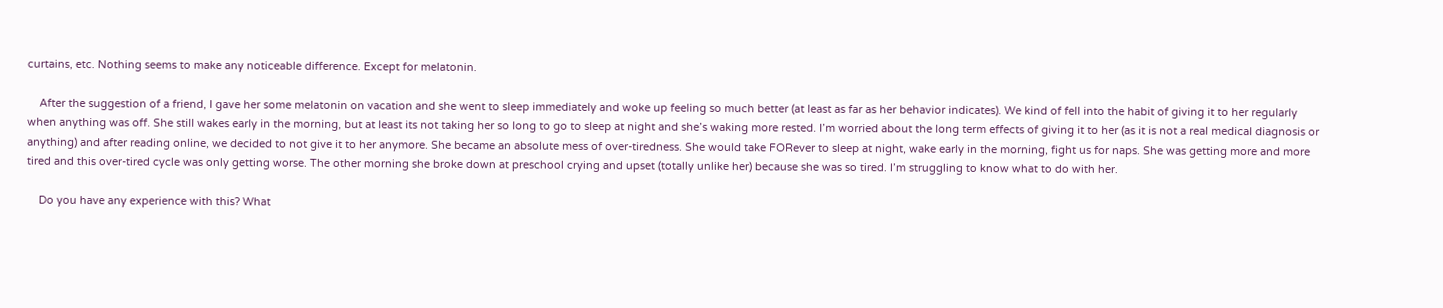curtains, etc. Nothing seems to make any noticeable difference. Except for melatonin.

    After the suggestion of a friend, I gave her some melatonin on vacation and she went to sleep immediately and woke up feeling so much better (at least as far as her behavior indicates). We kind of fell into the habit of giving it to her regularly when anything was off. She still wakes early in the morning, but at least its not taking her so long to go to sleep at night and she’s waking more rested. I’m worried about the long term effects of giving it to her (as it is not a real medical diagnosis or anything) and after reading online, we decided to not give it to her anymore. She became an absolute mess of over-tiredness. She would take FORever to sleep at night, wake early in the morning, fight us for naps. She was getting more and more tired and this over-tired cycle was only getting worse. The other morning she broke down at preschool crying and upset (totally unlike her) because she was so tired. I’m struggling to know what to do with her.

    Do you have any experience with this? What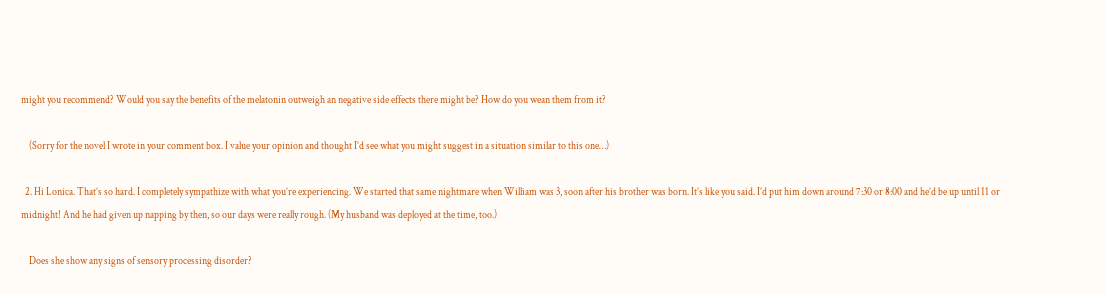might you recommend? Would you say the benefits of the melatonin outweigh an negative side effects there might be? How do you wean them from it?

    (Sorry for the novel I wrote in your comment box. I value your opinion and thought I’d see what you might suggest in a situation similar to this one…)

  2. Hi Lonica. That’s so hard. I completely sympathize with what you’re experiencing. We started that same nightmare when William was 3, soon after his brother was born. It’s like you said. I’d put him down around 7:30 or 8:00 and he’d be up until 11 or midnight! And he had given up napping by then, so our days were really rough. (My husband was deployed at the time, too.)

    Does she show any signs of sensory processing disorder?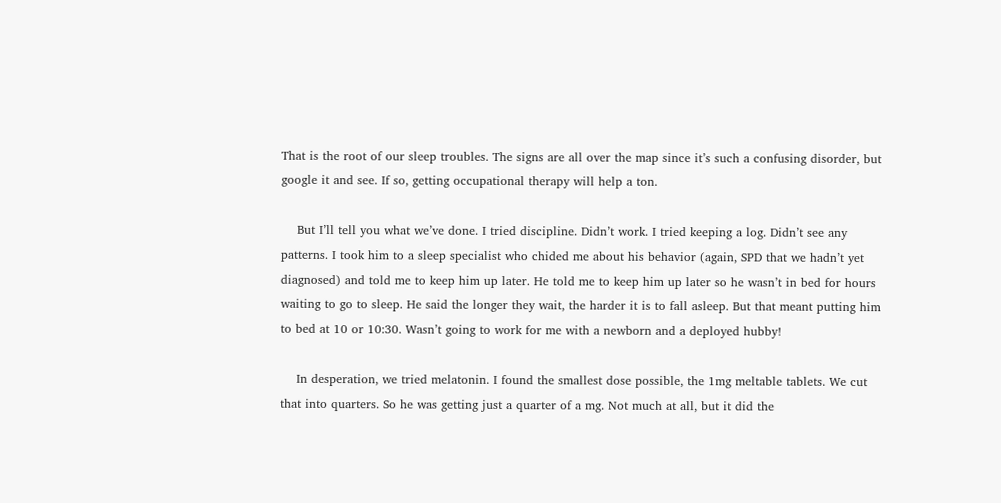That is the root of our sleep troubles. The signs are all over the map since it’s such a confusing disorder, but google it and see. If so, getting occupational therapy will help a ton.

    But I’ll tell you what we’ve done. I tried discipline. Didn’t work. I tried keeping a log. Didn’t see any patterns. I took him to a sleep specialist who chided me about his behavior (again, SPD that we hadn’t yet diagnosed) and told me to keep him up later. He told me to keep him up later so he wasn’t in bed for hours waiting to go to sleep. He said the longer they wait, the harder it is to fall asleep. But that meant putting him to bed at 10 or 10:30. Wasn’t going to work for me with a newborn and a deployed hubby!

    In desperation, we tried melatonin. I found the smallest dose possible, the 1mg meltable tablets. We cut that into quarters. So he was getting just a quarter of a mg. Not much at all, but it did the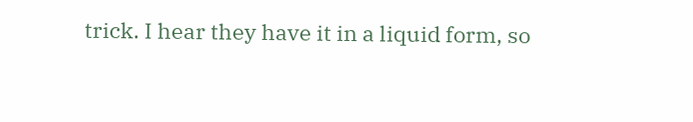trick. I hear they have it in a liquid form, so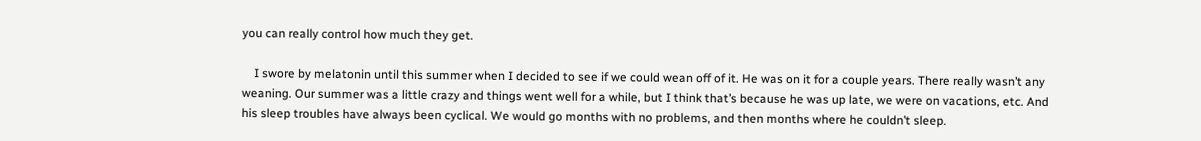you can really control how much they get.

    I swore by melatonin until this summer when I decided to see if we could wean off of it. He was on it for a couple years. There really wasn’t any weaning. Our summer was a little crazy and things went well for a while, but I think that’s because he was up late, we were on vacations, etc. And his sleep troubles have always been cyclical. We would go months with no problems, and then months where he couldn’t sleep.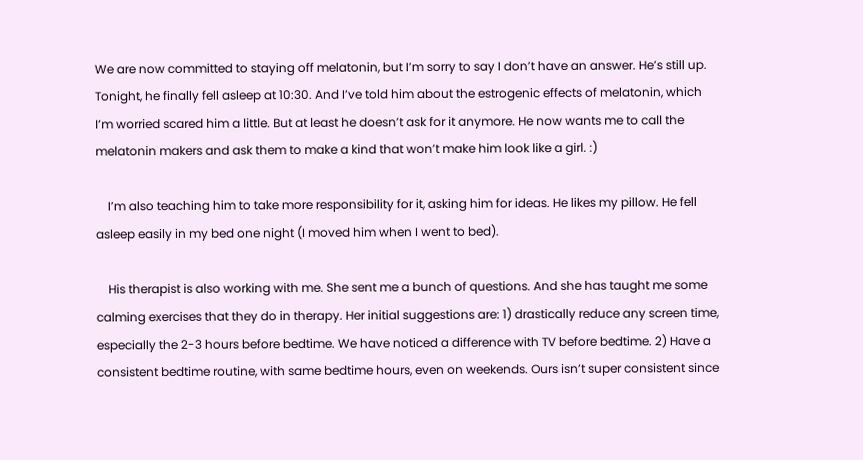We are now committed to staying off melatonin, but I’m sorry to say I don’t have an answer. He’s still up. Tonight, he finally fell asleep at 10:30. And I’ve told him about the estrogenic effects of melatonin, which I’m worried scared him a little. But at least he doesn’t ask for it anymore. He now wants me to call the melatonin makers and ask them to make a kind that won’t make him look like a girl. :)

    I’m also teaching him to take more responsibility for it, asking him for ideas. He likes my pillow. He fell asleep easily in my bed one night (I moved him when I went to bed).

    His therapist is also working with me. She sent me a bunch of questions. And she has taught me some calming exercises that they do in therapy. Her initial suggestions are: 1) drastically reduce any screen time, especially the 2-3 hours before bedtime. We have noticed a difference with TV before bedtime. 2) Have a consistent bedtime routine, with same bedtime hours, even on weekends. Ours isn’t super consistent since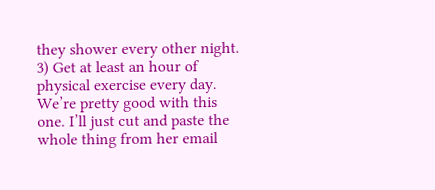they shower every other night. 3) Get at least an hour of physical exercise every day. We’re pretty good with this one. I’ll just cut and paste the whole thing from her email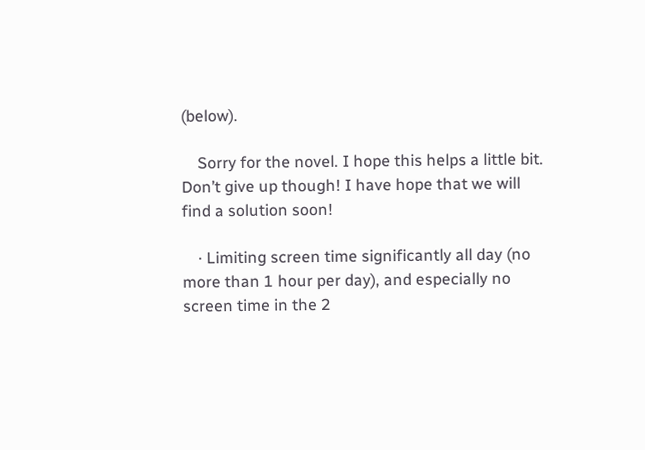(below).

    Sorry for the novel. I hope this helps a little bit. Don’t give up though! I have hope that we will find a solution soon!

    · Limiting screen time significantly all day (no more than 1 hour per day), and especially no screen time in the 2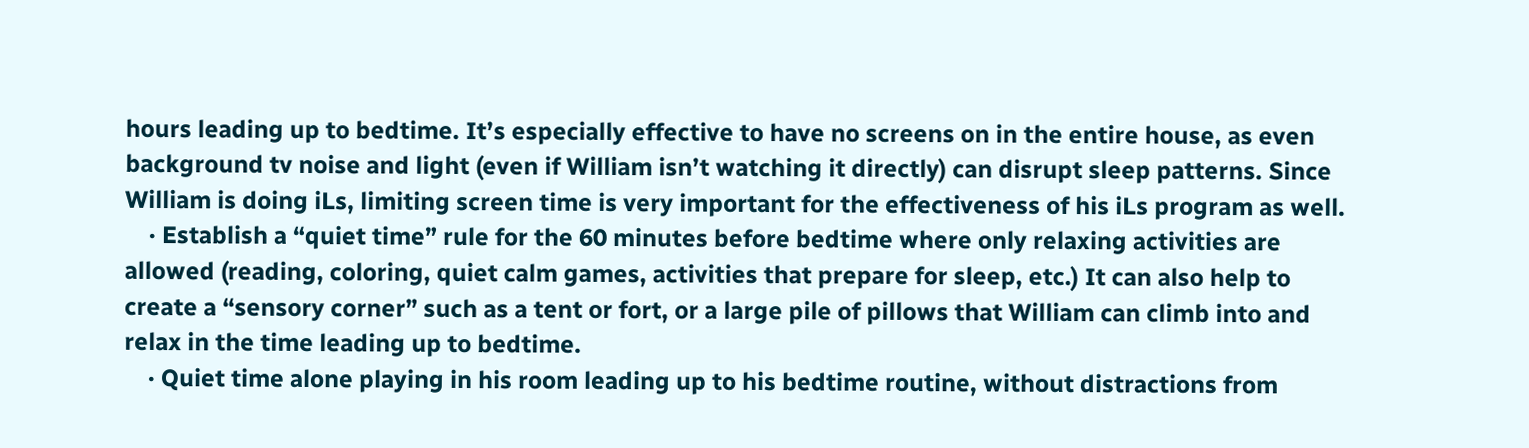hours leading up to bedtime. It’s especially effective to have no screens on in the entire house, as even background tv noise and light (even if William isn’t watching it directly) can disrupt sleep patterns. Since William is doing iLs, limiting screen time is very important for the effectiveness of his iLs program as well.
    · Establish a “quiet time” rule for the 60 minutes before bedtime where only relaxing activities are allowed (reading, coloring, quiet calm games, activities that prepare for sleep, etc.) It can also help to create a “sensory corner” such as a tent or fort, or a large pile of pillows that William can climb into and relax in the time leading up to bedtime.
    · Quiet time alone playing in his room leading up to his bedtime routine, without distractions from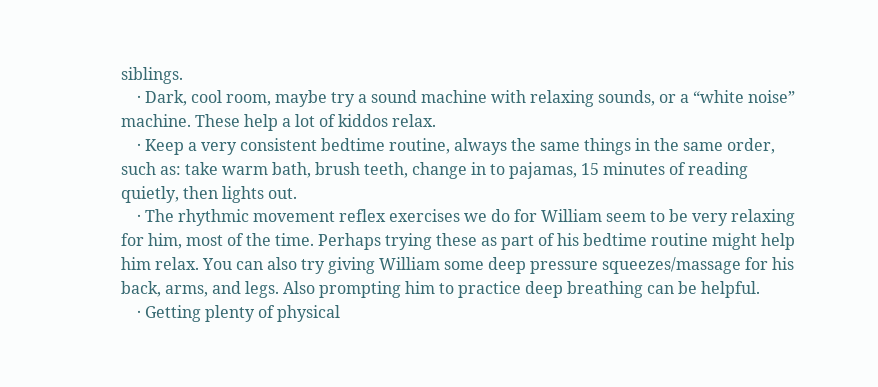siblings.
    · Dark, cool room, maybe try a sound machine with relaxing sounds, or a “white noise” machine. These help a lot of kiddos relax.
    · Keep a very consistent bedtime routine, always the same things in the same order, such as: take warm bath, brush teeth, change in to pajamas, 15 minutes of reading quietly, then lights out.
    · The rhythmic movement reflex exercises we do for William seem to be very relaxing for him, most of the time. Perhaps trying these as part of his bedtime routine might help him relax. You can also try giving William some deep pressure squeezes/massage for his back, arms, and legs. Also prompting him to practice deep breathing can be helpful.
    · Getting plenty of physical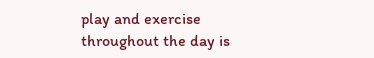play and exercise throughout the day is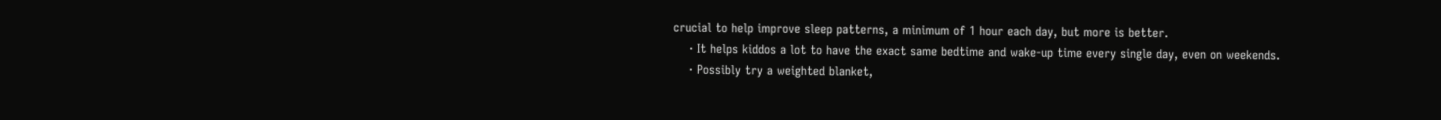crucial to help improve sleep patterns, a minimum of 1 hour each day, but more is better.
    · It helps kiddos a lot to have the exact same bedtime and wake-up time every single day, even on weekends.
    · Possibly try a weighted blanket,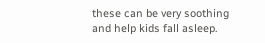these can be very soothing and help kids fall asleep.